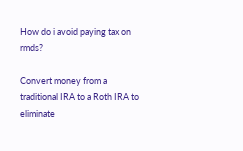How do i avoid paying tax on rmds?

Convert money from a traditional IRA to a Roth IRA to eliminate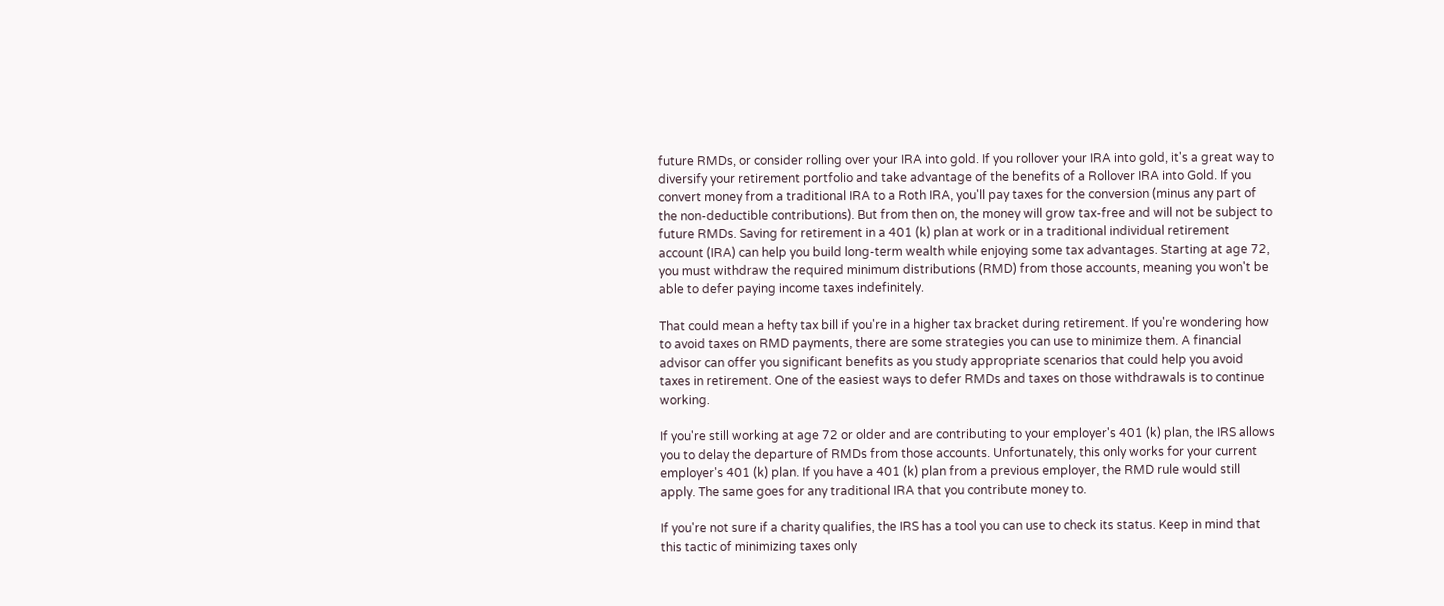future RMDs, or consider rolling over your IRA into gold. If you rollover your IRA into gold, it's a great way to diversify your retirement portfolio and take advantage of the benefits of a Rollover IRA into Gold. If you convert money from a traditional IRA to a Roth IRA, you'll pay taxes for the conversion (minus any part of the non-deductible contributions). But from then on, the money will grow tax-free and will not be subject to future RMDs. Saving for retirement in a 401 (k) plan at work or in a traditional individual retirement account (IRA) can help you build long-term wealth while enjoying some tax advantages. Starting at age 72, you must withdraw the required minimum distributions (RMD) from those accounts, meaning you won't be able to defer paying income taxes indefinitely.

That could mean a hefty tax bill if you're in a higher tax bracket during retirement. If you're wondering how to avoid taxes on RMD payments, there are some strategies you can use to minimize them. A financial advisor can offer you significant benefits as you study appropriate scenarios that could help you avoid taxes in retirement. One of the easiest ways to defer RMDs and taxes on those withdrawals is to continue working.

If you're still working at age 72 or older and are contributing to your employer's 401 (k) plan, the IRS allows you to delay the departure of RMDs from those accounts. Unfortunately, this only works for your current employer's 401 (k) plan. If you have a 401 (k) plan from a previous employer, the RMD rule would still apply. The same goes for any traditional IRA that you contribute money to.

If you're not sure if a charity qualifies, the IRS has a tool you can use to check its status. Keep in mind that this tactic of minimizing taxes only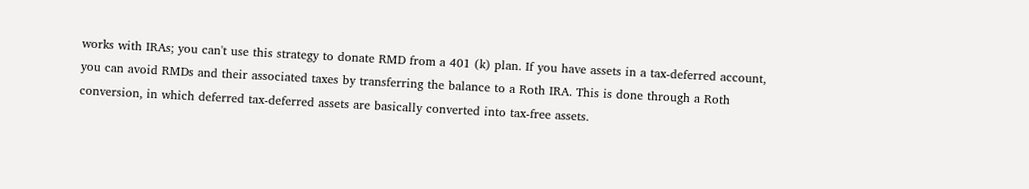works with IRAs; you can't use this strategy to donate RMD from a 401 (k) plan. If you have assets in a tax-deferred account, you can avoid RMDs and their associated taxes by transferring the balance to a Roth IRA. This is done through a Roth conversion, in which deferred tax-deferred assets are basically converted into tax-free assets.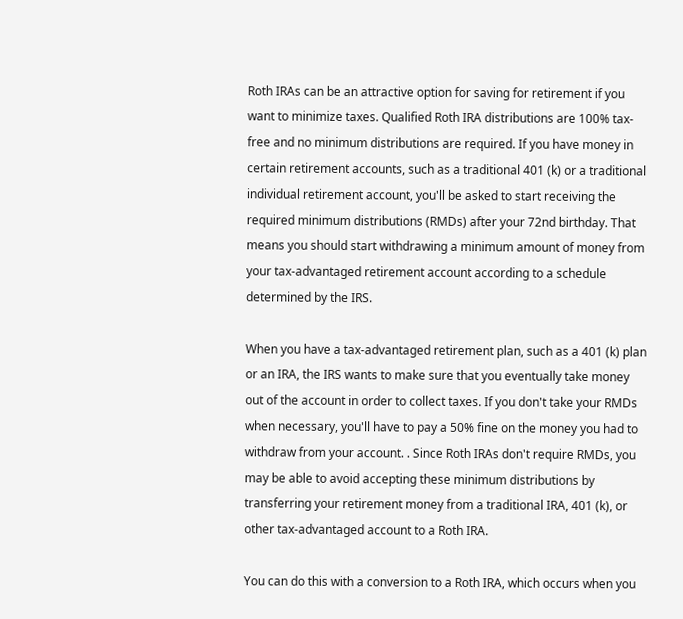Roth IRAs can be an attractive option for saving for retirement if you want to minimize taxes. Qualified Roth IRA distributions are 100% tax-free and no minimum distributions are required. If you have money in certain retirement accounts, such as a traditional 401 (k) or a traditional individual retirement account, you'll be asked to start receiving the required minimum distributions (RMDs) after your 72nd birthday. That means you should start withdrawing a minimum amount of money from your tax-advantaged retirement account according to a schedule determined by the IRS.

When you have a tax-advantaged retirement plan, such as a 401 (k) plan or an IRA, the IRS wants to make sure that you eventually take money out of the account in order to collect taxes. If you don't take your RMDs when necessary, you'll have to pay a 50% fine on the money you had to withdraw from your account. . Since Roth IRAs don't require RMDs, you may be able to avoid accepting these minimum distributions by transferring your retirement money from a traditional IRA, 401 (k), or other tax-advantaged account to a Roth IRA.

You can do this with a conversion to a Roth IRA, which occurs when you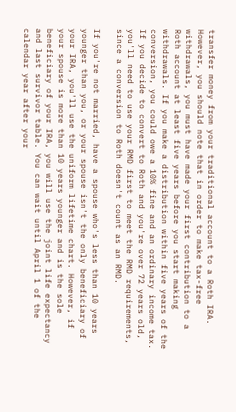transfer money from your traditional account to a Roth IRA. However, you should note that in order to make tax-free withdrawals, you must have made your first contribution to a Roth account at least five years before you start making withdrawals. If you make a distribution within five years of the conversion, you could owe a 10% fine and an ordinary income tax. If you decide to convert to Roth and you're over 72 years old, you'll need to use your RMD first to meet the RMD requirements, since a conversion to Roth doesn't count as an RMD.

If you're not married, have a spouse who's less than 10 years younger than you, or your spouse isn't the only beneficiary of your IRA, you'll use the uniform lifetime chart. However, if your spouse is more than 10 years younger and is the sole beneficiary of your IRA, you will use the joint life expectancy and last survivor table. You can wait until April 1 of the calendar year after your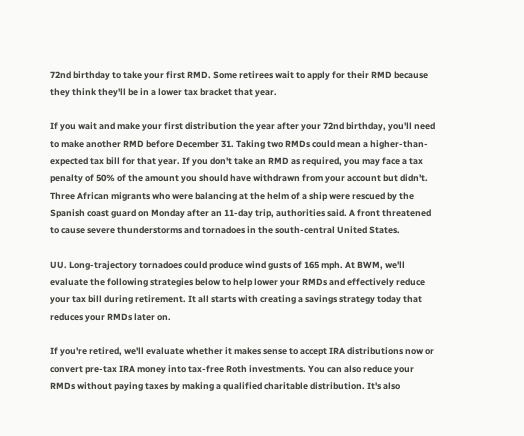72nd birthday to take your first RMD. Some retirees wait to apply for their RMD because they think they'll be in a lower tax bracket that year.

If you wait and make your first distribution the year after your 72nd birthday, you'll need to make another RMD before December 31. Taking two RMDs could mean a higher-than-expected tax bill for that year. If you don't take an RMD as required, you may face a tax penalty of 50% of the amount you should have withdrawn from your account but didn't. Three African migrants who were balancing at the helm of a ship were rescued by the Spanish coast guard on Monday after an 11-day trip, authorities said. A front threatened to cause severe thunderstorms and tornadoes in the south-central United States.

UU. Long-trajectory tornadoes could produce wind gusts of 165 mph. At BWM, we'll evaluate the following strategies below to help lower your RMDs and effectively reduce your tax bill during retirement. It all starts with creating a savings strategy today that reduces your RMDs later on.

If you're retired, we'll evaluate whether it makes sense to accept IRA distributions now or convert pre-tax IRA money into tax-free Roth investments. You can also reduce your RMDs without paying taxes by making a qualified charitable distribution. It's also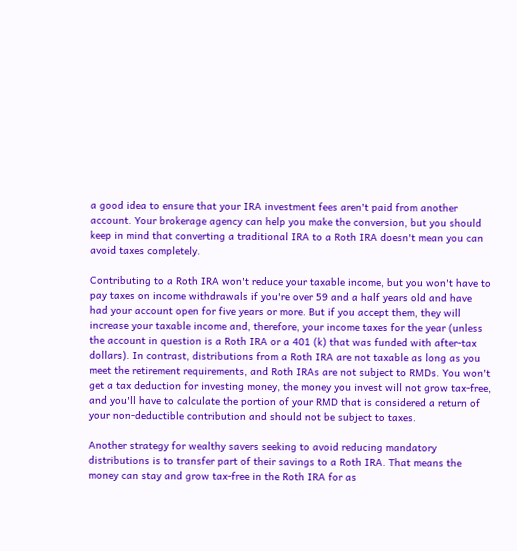a good idea to ensure that your IRA investment fees aren't paid from another account. Your brokerage agency can help you make the conversion, but you should keep in mind that converting a traditional IRA to a Roth IRA doesn't mean you can avoid taxes completely.

Contributing to a Roth IRA won't reduce your taxable income, but you won't have to pay taxes on income withdrawals if you're over 59 and a half years old and have had your account open for five years or more. But if you accept them, they will increase your taxable income and, therefore, your income taxes for the year (unless the account in question is a Roth IRA or a 401 (k) that was funded with after-tax dollars). In contrast, distributions from a Roth IRA are not taxable as long as you meet the retirement requirements, and Roth IRAs are not subject to RMDs. You won't get a tax deduction for investing money, the money you invest will not grow tax-free, and you'll have to calculate the portion of your RMD that is considered a return of your non-deductible contribution and should not be subject to taxes.

Another strategy for wealthy savers seeking to avoid reducing mandatory distributions is to transfer part of their savings to a Roth IRA. That means the money can stay and grow tax-free in the Roth IRA for as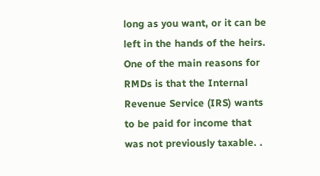long as you want, or it can be left in the hands of the heirs. One of the main reasons for RMDs is that the Internal Revenue Service (IRS) wants to be paid for income that was not previously taxable. .